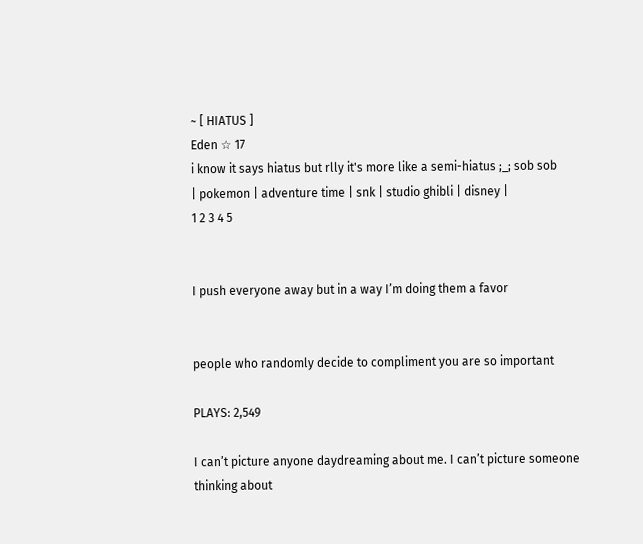~ [ HIATUS ]
Eden ☆ 17
i know it says hiatus but rlly it's more like a semi-hiatus ;_; sob sob
| pokemon | adventure time | snk | studio ghibli | disney |
1 2 3 4 5


I push everyone away but in a way I’m doing them a favor


people who randomly decide to compliment you are so important

PLAYS: 2,549

I can’t picture anyone daydreaming about me. I can’t picture someone thinking about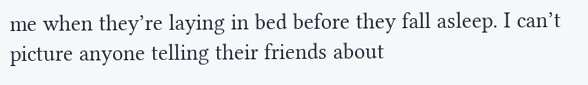me when they’re laying in bed before they fall asleep. I can’t picture anyone telling their friends about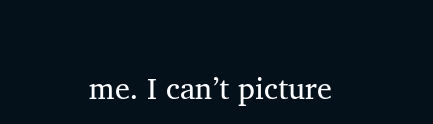me. I can’t picture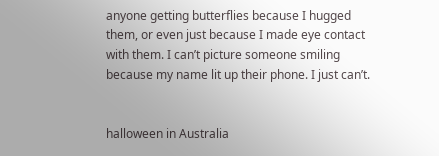anyone getting butterflies because I hugged them, or even just because I made eye contact with them. I can’t picture someone smiling because my name lit up their phone. I just can’t.


halloween in Australia